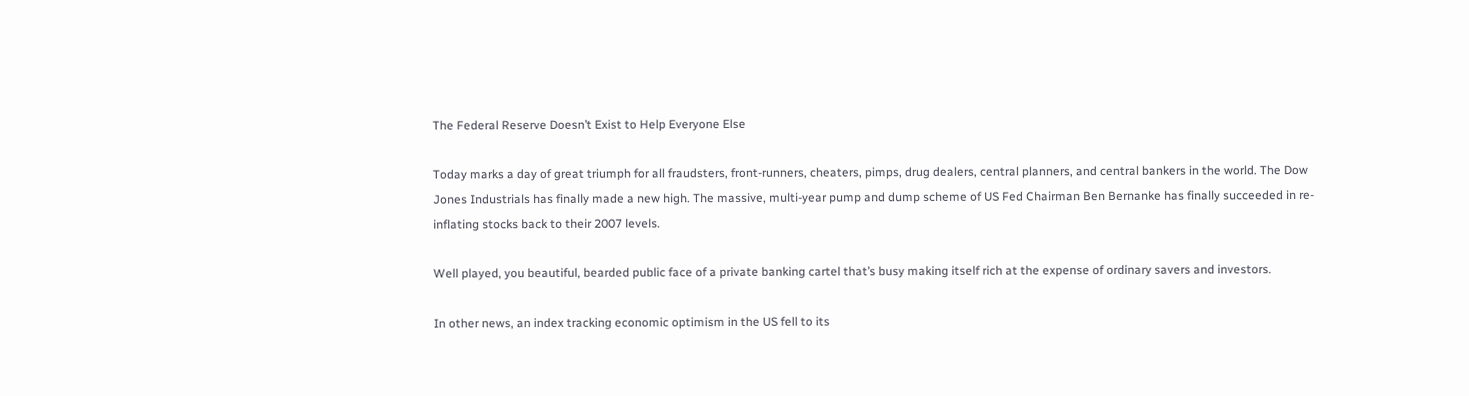The Federal Reserve Doesn’t Exist to Help Everyone Else

Today marks a day of great triumph for all fraudsters, front-runners, cheaters, pimps, drug dealers, central planners, and central bankers in the world. The Dow Jones Industrials has finally made a new high. The massive, multi-year pump and dump scheme of US Fed Chairman Ben Bernanke has finally succeeded in re-inflating stocks back to their 2007 levels.

Well played, you beautiful, bearded public face of a private banking cartel that’s busy making itself rich at the expense of ordinary savers and investors.

In other news, an index tracking economic optimism in the US fell to its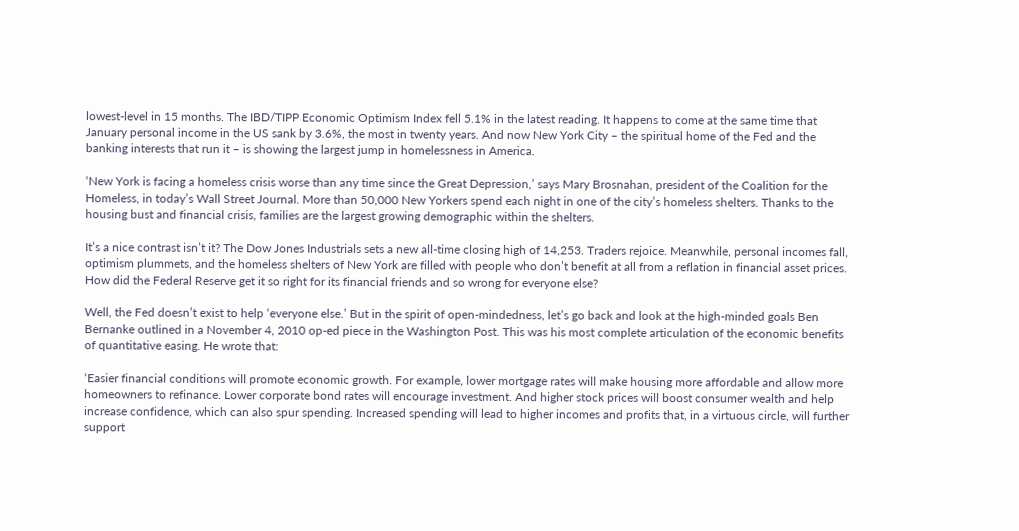lowest-level in 15 months. The IBD/TIPP Economic Optimism Index fell 5.1% in the latest reading. It happens to come at the same time that January personal income in the US sank by 3.6%, the most in twenty years. And now New York City – the spiritual home of the Fed and the banking interests that run it – is showing the largest jump in homelessness in America.

‘New York is facing a homeless crisis worse than any time since the Great Depression,’ says Mary Brosnahan, president of the Coalition for the Homeless, in today’s Wall Street Journal. More than 50,000 New Yorkers spend each night in one of the city’s homeless shelters. Thanks to the housing bust and financial crisis, families are the largest growing demographic within the shelters.

It’s a nice contrast isn’t it? The Dow Jones Industrials sets a new all-time closing high of 14,253. Traders rejoice. Meanwhile, personal incomes fall, optimism plummets, and the homeless shelters of New York are filled with people who don’t benefit at all from a reflation in financial asset prices. How did the Federal Reserve get it so right for its financial friends and so wrong for everyone else?

Well, the Fed doesn’t exist to help ‘everyone else.’ But in the spirit of open-mindedness, let’s go back and look at the high-minded goals Ben Bernanke outlined in a November 4, 2010 op-ed piece in the Washington Post. This was his most complete articulation of the economic benefits of quantitative easing. He wrote that:

‘Easier financial conditions will promote economic growth. For example, lower mortgage rates will make housing more affordable and allow more homeowners to refinance. Lower corporate bond rates will encourage investment. And higher stock prices will boost consumer wealth and help increase confidence, which can also spur spending. Increased spending will lead to higher incomes and profits that, in a virtuous circle, will further support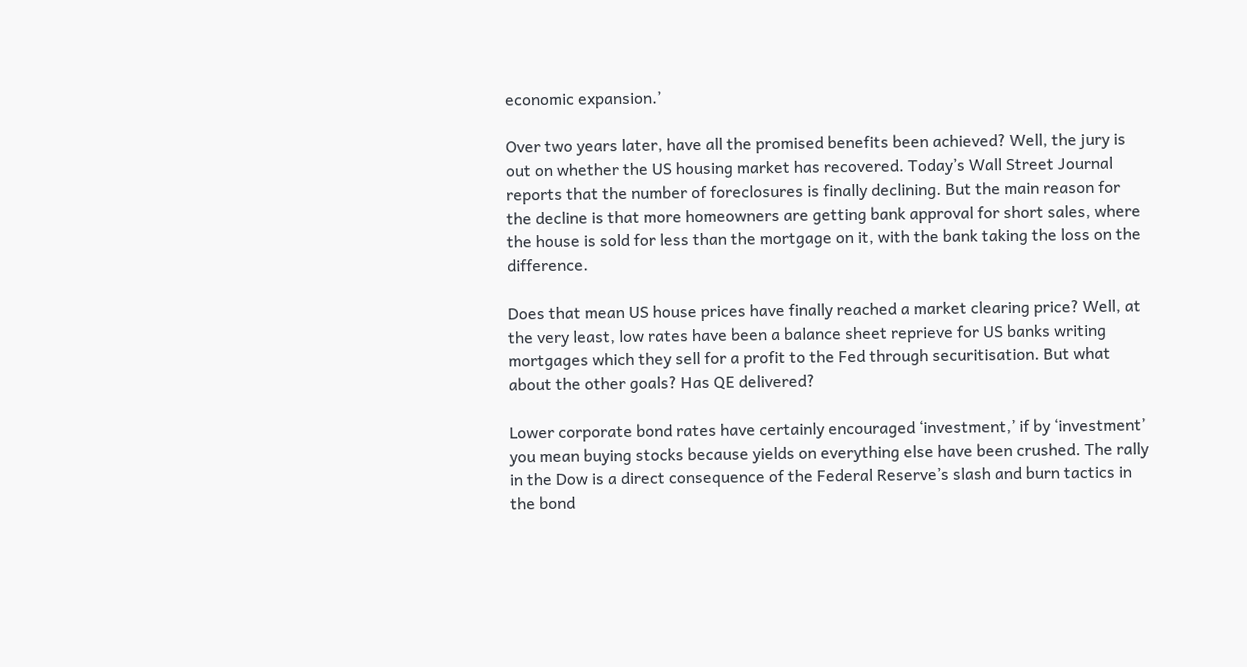economic expansion.’

Over two years later, have all the promised benefits been achieved? Well, the jury is out on whether the US housing market has recovered. Today’s Wall Street Journal reports that the number of foreclosures is finally declining. But the main reason for the decline is that more homeowners are getting bank approval for short sales, where the house is sold for less than the mortgage on it, with the bank taking the loss on the difference.

Does that mean US house prices have finally reached a market clearing price? Well, at the very least, low rates have been a balance sheet reprieve for US banks writing mortgages which they sell for a profit to the Fed through securitisation. But what about the other goals? Has QE delivered?

Lower corporate bond rates have certainly encouraged ‘investment,’ if by ‘investment’ you mean buying stocks because yields on everything else have been crushed. The rally in the Dow is a direct consequence of the Federal Reserve’s slash and burn tactics in the bond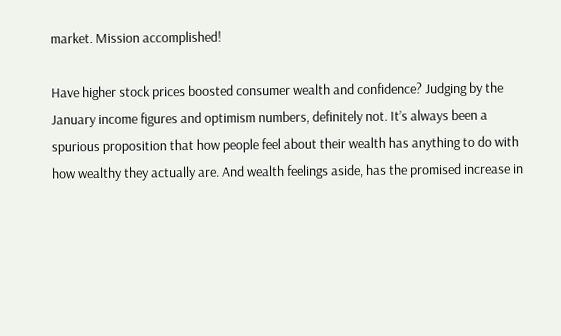market. Mission accomplished!

Have higher stock prices boosted consumer wealth and confidence? Judging by the January income figures and optimism numbers, definitely not. It’s always been a spurious proposition that how people feel about their wealth has anything to do with how wealthy they actually are. And wealth feelings aside, has the promised increase in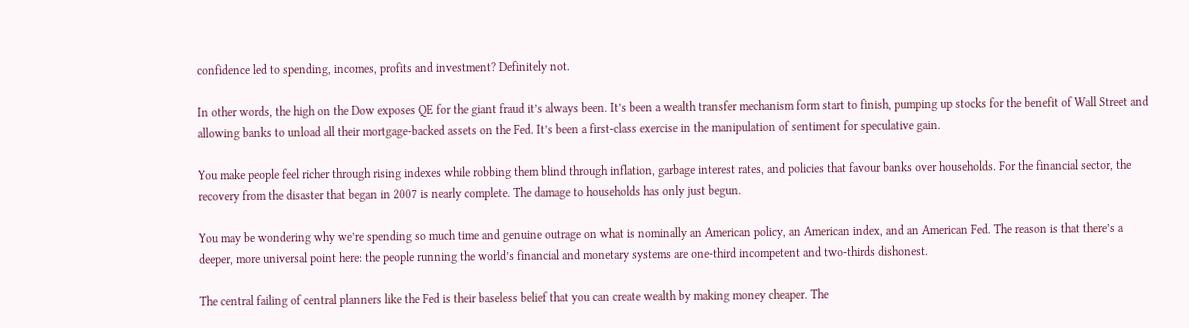confidence led to spending, incomes, profits and investment? Definitely not.

In other words, the high on the Dow exposes QE for the giant fraud it’s always been. It’s been a wealth transfer mechanism form start to finish, pumping up stocks for the benefit of Wall Street and allowing banks to unload all their mortgage-backed assets on the Fed. It’s been a first-class exercise in the manipulation of sentiment for speculative gain.

You make people feel richer through rising indexes while robbing them blind through inflation, garbage interest rates, and policies that favour banks over households. For the financial sector, the recovery from the disaster that began in 2007 is nearly complete. The damage to households has only just begun.

You may be wondering why we’re spending so much time and genuine outrage on what is nominally an American policy, an American index, and an American Fed. The reason is that there’s a deeper, more universal point here: the people running the world’s financial and monetary systems are one-third incompetent and two-thirds dishonest.

The central failing of central planners like the Fed is their baseless belief that you can create wealth by making money cheaper. The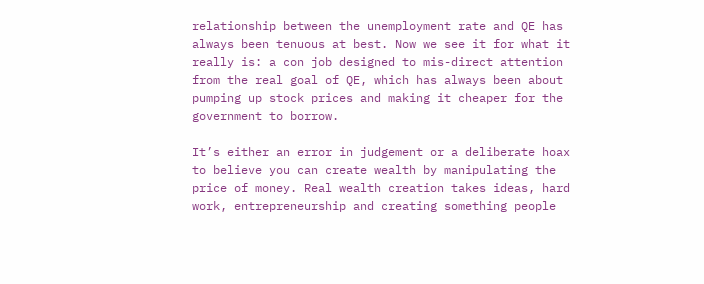relationship between the unemployment rate and QE has always been tenuous at best. Now we see it for what it really is: a con job designed to mis-direct attention from the real goal of QE, which has always been about pumping up stock prices and making it cheaper for the government to borrow.

It’s either an error in judgement or a deliberate hoax to believe you can create wealth by manipulating the price of money. Real wealth creation takes ideas, hard work, entrepreneurship and creating something people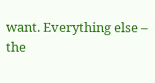want. Everything else – the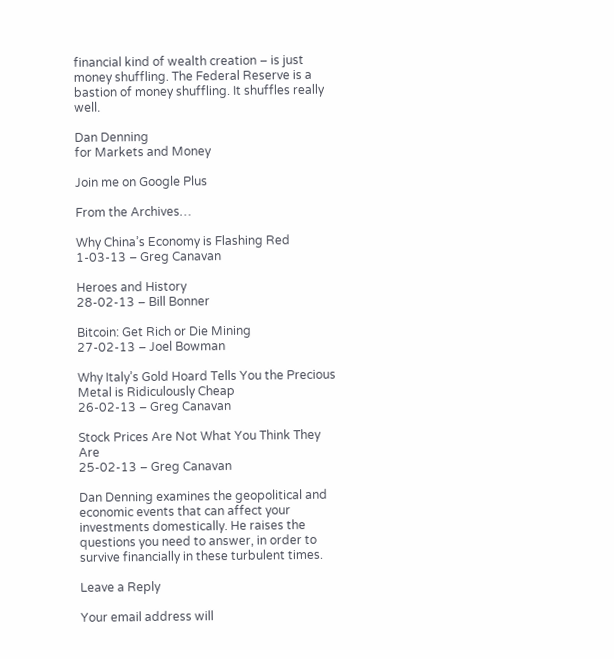financial kind of wealth creation – is just money shuffling. The Federal Reserve is a bastion of money shuffling. It shuffles really well.

Dan Denning
for Markets and Money

Join me on Google Plus

From the Archives…

Why China’s Economy is Flashing Red
1-03-13 – Greg Canavan

Heroes and History
28-02-13 – Bill Bonner

Bitcoin: Get Rich or Die Mining
27-02-13 – Joel Bowman

Why Italy’s Gold Hoard Tells You the Precious Metal is Ridiculously Cheap
26-02-13 – Greg Canavan

Stock Prices Are Not What You Think They Are
25-02-13 – Greg Canavan

Dan Denning examines the geopolitical and economic events that can affect your investments domestically. He raises the questions you need to answer, in order to survive financially in these turbulent times.

Leave a Reply

Your email address will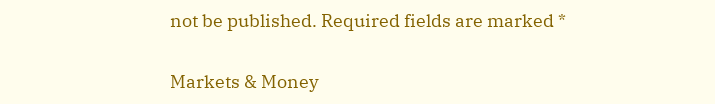not be published. Required fields are marked *

Markets & Money